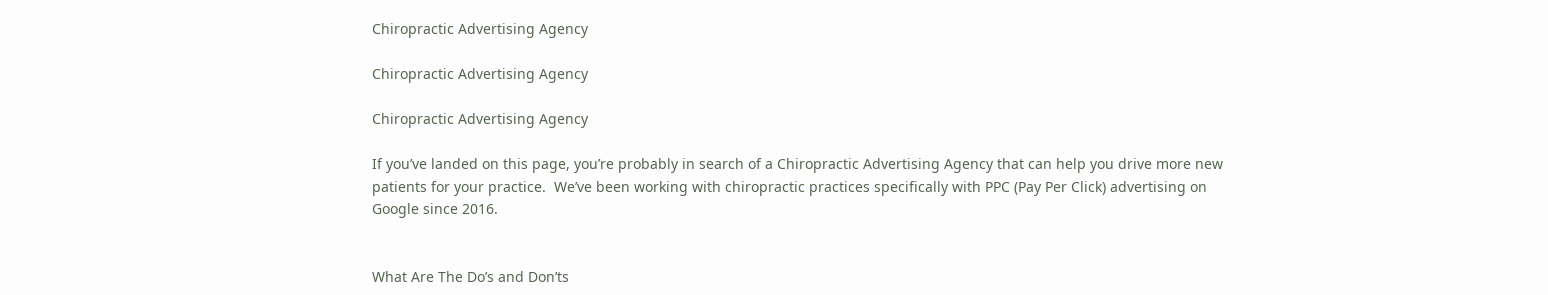Chiropractic Advertising Agency

Chiropractic Advertising Agency

Chiropractic Advertising Agency

If you’ve landed on this page, you’re probably in search of a Chiropractic Advertising Agency that can help you drive more new patients for your practice.  We’ve been working with chiropractic practices specifically with PPC (Pay Per Click) advertising on Google since 2016.


What Are The Do’s and Don’ts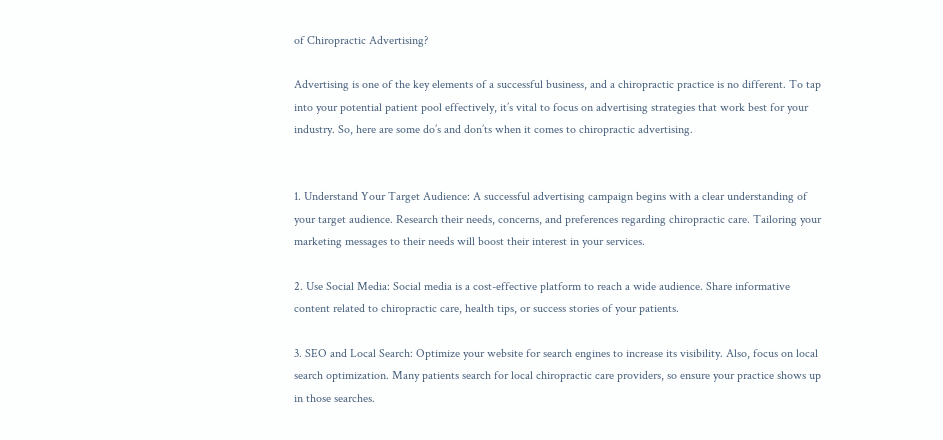of Chiropractic Advertising?

Advertising is one of the key elements of a successful business, and a chiropractic practice is no different. To tap into your potential patient pool effectively, it’s vital to focus on advertising strategies that work best for your industry. So, here are some do’s and don’ts when it comes to chiropractic advertising.


1. Understand Your Target Audience: A successful advertising campaign begins with a clear understanding of your target audience. Research their needs, concerns, and preferences regarding chiropractic care. Tailoring your marketing messages to their needs will boost their interest in your services.

2. Use Social Media: Social media is a cost-effective platform to reach a wide audience. Share informative content related to chiropractic care, health tips, or success stories of your patients.

3. SEO and Local Search: Optimize your website for search engines to increase its visibility. Also, focus on local search optimization. Many patients search for local chiropractic care providers, so ensure your practice shows up in those searches.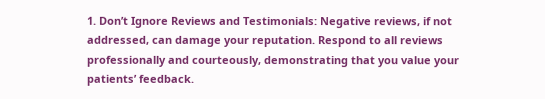1. Don’t Ignore Reviews and Testimonials: Negative reviews, if not addressed, can damage your reputation. Respond to all reviews professionally and courteously, demonstrating that you value your patients’ feedback.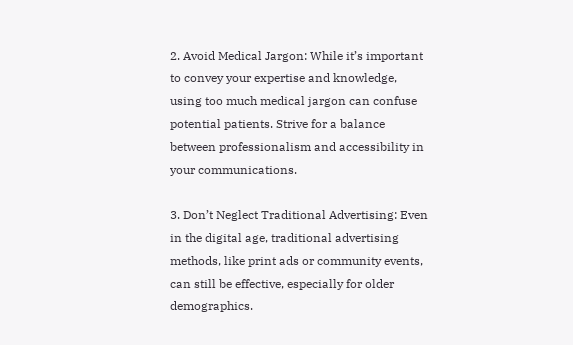2. Avoid Medical Jargon: While it’s important to convey your expertise and knowledge, using too much medical jargon can confuse potential patients. Strive for a balance between professionalism and accessibility in your communications.

3. Don’t Neglect Traditional Advertising: Even in the digital age, traditional advertising methods, like print ads or community events, can still be effective, especially for older demographics.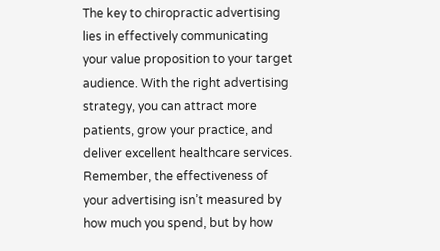The key to chiropractic advertising lies in effectively communicating your value proposition to your target audience. With the right advertising strategy, you can attract more patients, grow your practice, and deliver excellent healthcare services. Remember, the effectiveness of your advertising isn’t measured by how much you spend, but by how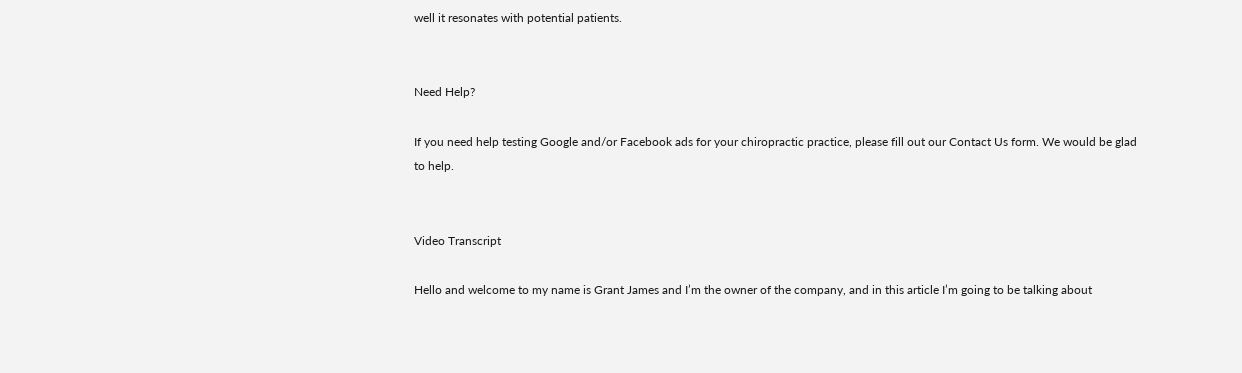well it resonates with potential patients.


Need Help?

If you need help testing Google and/or Facebook ads for your chiropractic practice, please fill out our Contact Us form. We would be glad to help.


Video Transcript

Hello and welcome to my name is Grant James and I’m the owner of the company, and in this article I’m going to be talking about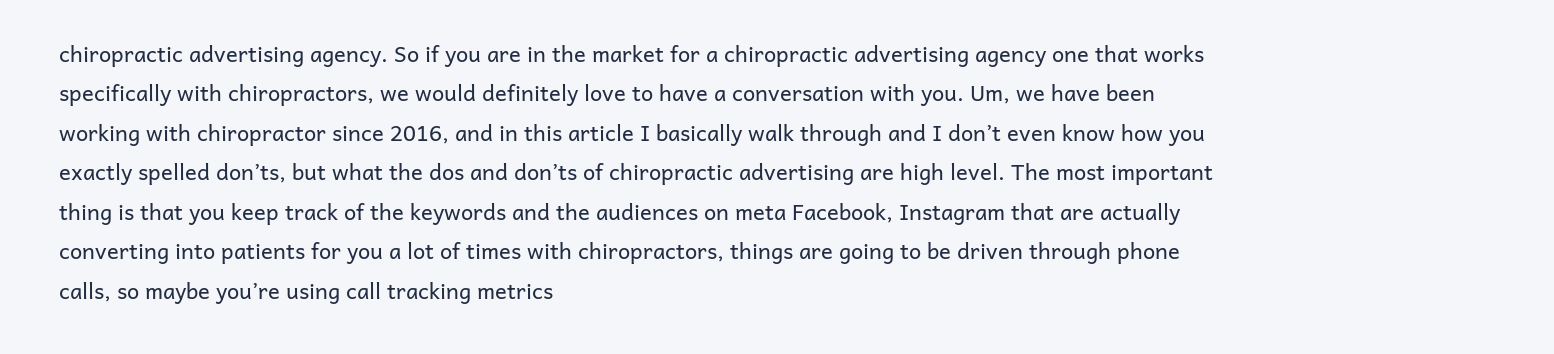chiropractic advertising agency. So if you are in the market for a chiropractic advertising agency one that works specifically with chiropractors, we would definitely love to have a conversation with you. Um, we have been working with chiropractor since 2016, and in this article I basically walk through and I don’t even know how you exactly spelled don’ts, but what the dos and don’ts of chiropractic advertising are high level. The most important thing is that you keep track of the keywords and the audiences on meta Facebook, Instagram that are actually converting into patients for you a lot of times with chiropractors, things are going to be driven through phone calls, so maybe you’re using call tracking metrics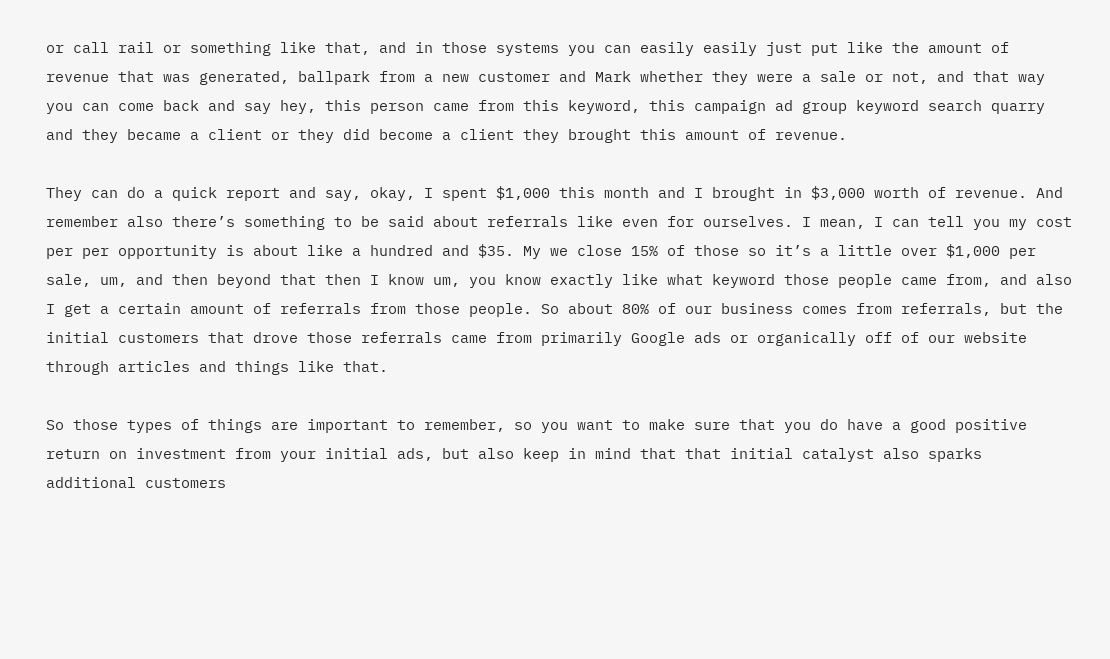or call rail or something like that, and in those systems you can easily easily just put like the amount of revenue that was generated, ballpark from a new customer and Mark whether they were a sale or not, and that way you can come back and say hey, this person came from this keyword, this campaign ad group keyword search quarry and they became a client or they did become a client they brought this amount of revenue.

They can do a quick report and say, okay, I spent $1,000 this month and I brought in $3,000 worth of revenue. And remember also there’s something to be said about referrals like even for ourselves. I mean, I can tell you my cost per per opportunity is about like a hundred and $35. My we close 15% of those so it’s a little over $1,000 per sale, um, and then beyond that then I know um, you know exactly like what keyword those people came from, and also I get a certain amount of referrals from those people. So about 80% of our business comes from referrals, but the initial customers that drove those referrals came from primarily Google ads or organically off of our website through articles and things like that.

So those types of things are important to remember, so you want to make sure that you do have a good positive return on investment from your initial ads, but also keep in mind that that initial catalyst also sparks additional customers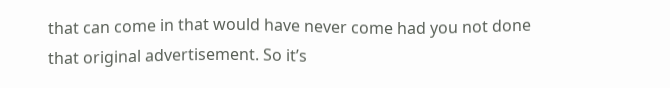that can come in that would have never come had you not done that original advertisement. So it’s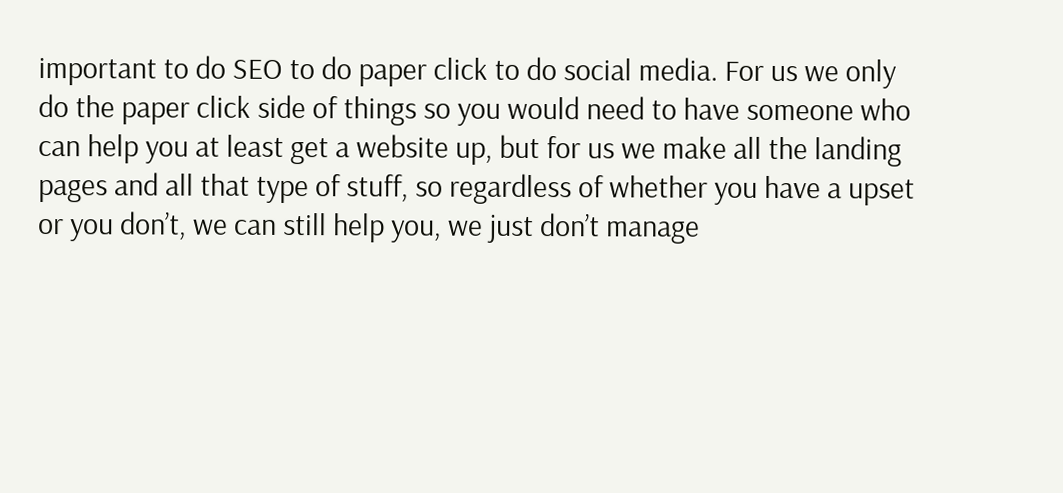important to do SEO to do paper click to do social media. For us we only do the paper click side of things so you would need to have someone who can help you at least get a website up, but for us we make all the landing pages and all that type of stuff, so regardless of whether you have a upset or you don’t, we can still help you, we just don’t manage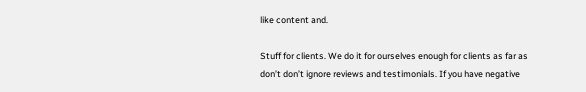like content and.

Stuff for clients. We do it for ourselves enough for clients as far as don’t don’t ignore reviews and testimonials. If you have negative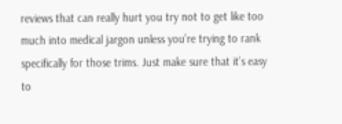reviews that can really hurt you try not to get like too much into medical jargon unless you’re trying to rank specifically for those trims. Just make sure that it’s easy to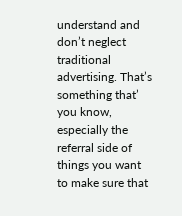understand and don’t neglect traditional advertising. That’s something that’ you know, especially the referral side of things you want to make sure that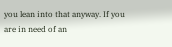you lean into that anyway. If you are in need of an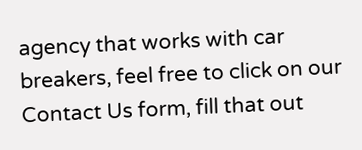agency that works with car breakers, feel free to click on our Contact Us form, fill that out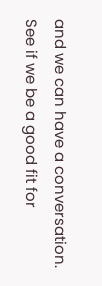and we can have a conversation. See if we be a good fit for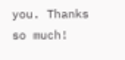you. Thanks so much!